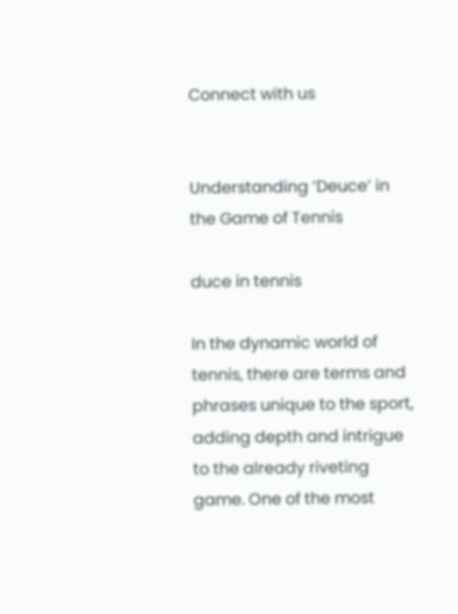Connect with us


Understanding ‘Deuce’ in the Game of Tennis

duce in tennis

In the dynamic world of tennis, there are terms and phrases unique to the sport, adding depth and intrigue to the already riveting game. One of the most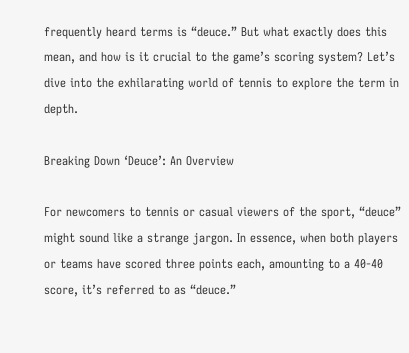frequently heard terms is “deuce.” But what exactly does this mean, and how is it crucial to the game’s scoring system? Let’s dive into the exhilarating world of tennis to explore the term in depth.

Breaking Down ‘Deuce’: An Overview

For newcomers to tennis or casual viewers of the sport, “deuce” might sound like a strange jargon. In essence, when both players or teams have scored three points each, amounting to a 40-40 score, it’s referred to as “deuce.”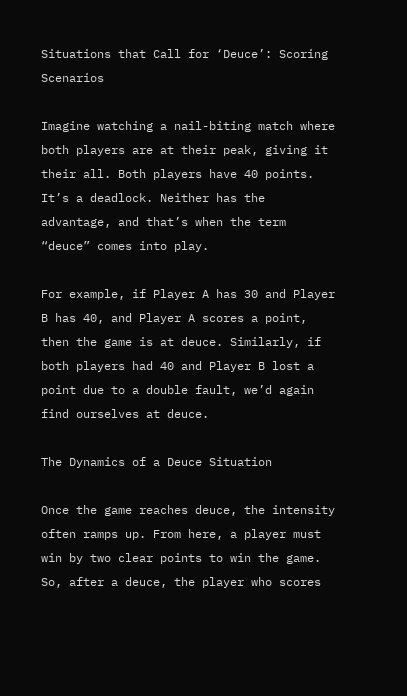Situations that Call for ‘Deuce’: Scoring Scenarios

Imagine watching a nail-biting match where both players are at their peak, giving it their all. Both players have 40 points. It’s a deadlock. Neither has the advantage, and that’s when the term “deuce” comes into play.

For example, if Player A has 30 and Player B has 40, and Player A scores a point, then the game is at deuce. Similarly, if both players had 40 and Player B lost a point due to a double fault, we’d again find ourselves at deuce.

The Dynamics of a Deuce Situation

Once the game reaches deuce, the intensity often ramps up. From here, a player must win by two clear points to win the game. So, after a deuce, the player who scores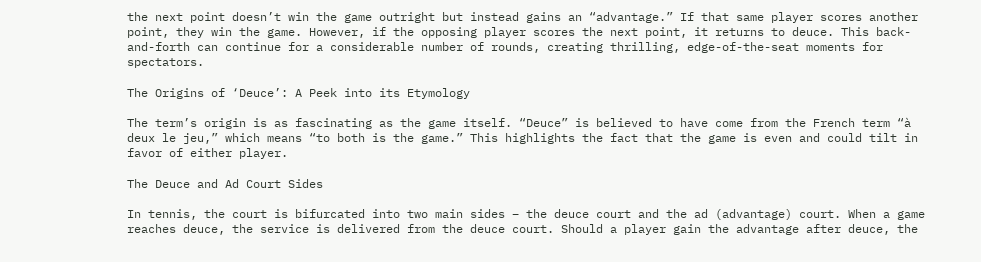the next point doesn’t win the game outright but instead gains an “advantage.” If that same player scores another point, they win the game. However, if the opposing player scores the next point, it returns to deuce. This back-and-forth can continue for a considerable number of rounds, creating thrilling, edge-of-the-seat moments for spectators.

The Origins of ‘Deuce’: A Peek into its Etymology

The term’s origin is as fascinating as the game itself. “Deuce” is believed to have come from the French term “à deux le jeu,” which means “to both is the game.” This highlights the fact that the game is even and could tilt in favor of either player.

The Deuce and Ad Court Sides

In tennis, the court is bifurcated into two main sides – the deuce court and the ad (advantage) court. When a game reaches deuce, the service is delivered from the deuce court. Should a player gain the advantage after deuce, the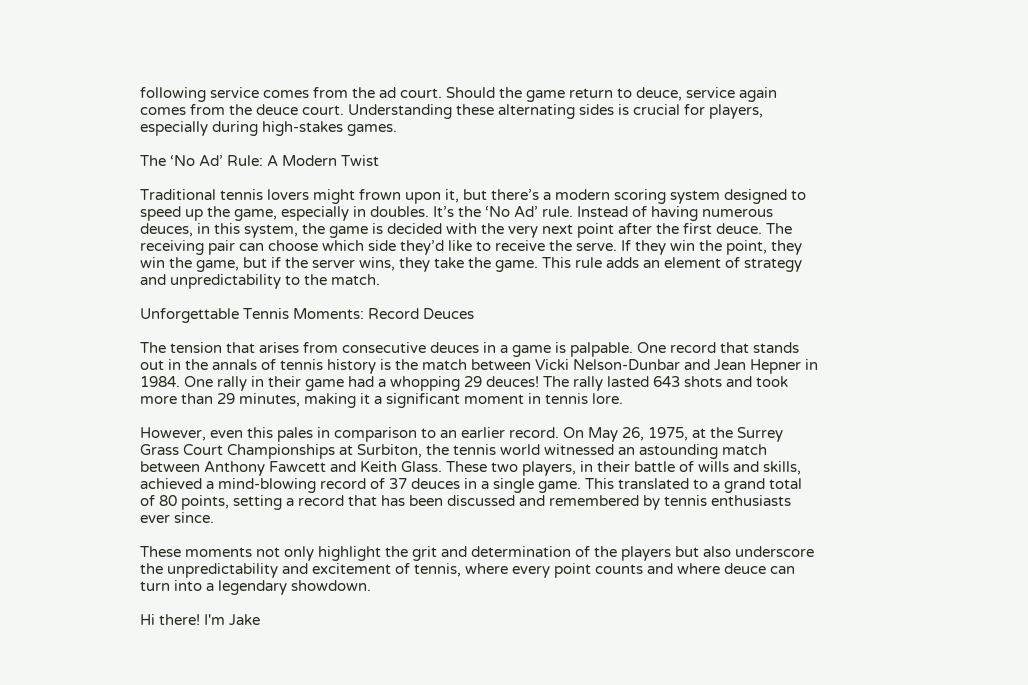following service comes from the ad court. Should the game return to deuce, service again comes from the deuce court. Understanding these alternating sides is crucial for players, especially during high-stakes games.

The ‘No Ad’ Rule: A Modern Twist

Traditional tennis lovers might frown upon it, but there’s a modern scoring system designed to speed up the game, especially in doubles. It’s the ‘No Ad’ rule. Instead of having numerous deuces, in this system, the game is decided with the very next point after the first deuce. The receiving pair can choose which side they’d like to receive the serve. If they win the point, they win the game, but if the server wins, they take the game. This rule adds an element of strategy and unpredictability to the match.

Unforgettable Tennis Moments: Record Deuces

The tension that arises from consecutive deuces in a game is palpable. One record that stands out in the annals of tennis history is the match between Vicki Nelson-Dunbar and Jean Hepner in 1984. One rally in their game had a whopping 29 deuces! The rally lasted 643 shots and took more than 29 minutes, making it a significant moment in tennis lore.

However, even this pales in comparison to an earlier record. On May 26, 1975, at the Surrey Grass Court Championships at Surbiton, the tennis world witnessed an astounding match between Anthony Fawcett and Keith Glass. These two players, in their battle of wills and skills, achieved a mind-blowing record of 37 deuces in a single game. This translated to a grand total of 80 points, setting a record that has been discussed and remembered by tennis enthusiasts ever since.

These moments not only highlight the grit and determination of the players but also underscore the unpredictability and excitement of tennis, where every point counts and where deuce can turn into a legendary showdown.

Hi there! I'm Jake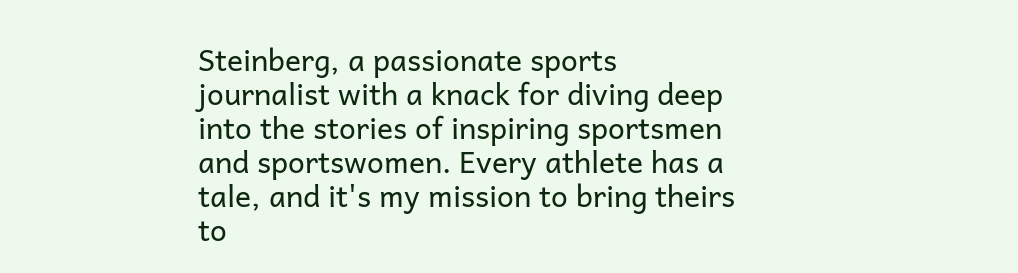Steinberg, a passionate sports journalist with a knack for diving deep into the stories of inspiring sportsmen and sportswomen. Every athlete has a tale, and it's my mission to bring theirs to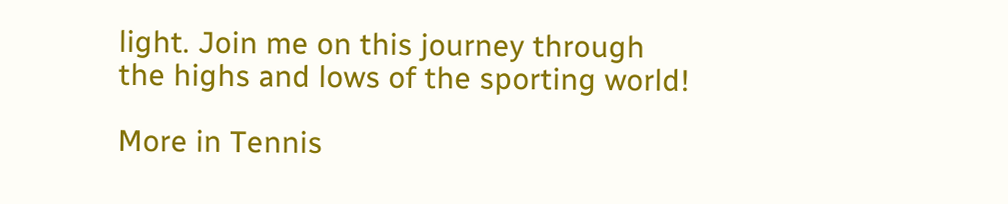light. Join me on this journey through the highs and lows of the sporting world!

More in Tennis